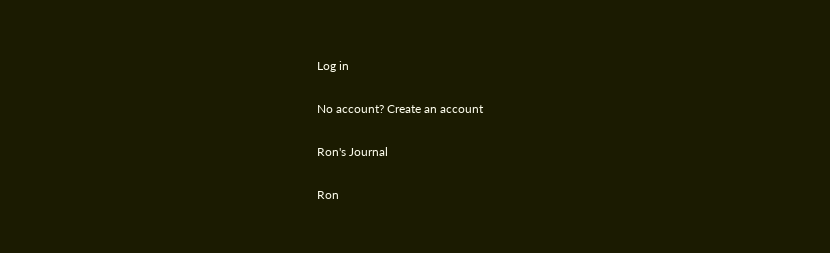Log in

No account? Create an account

Ron's Journal

Ron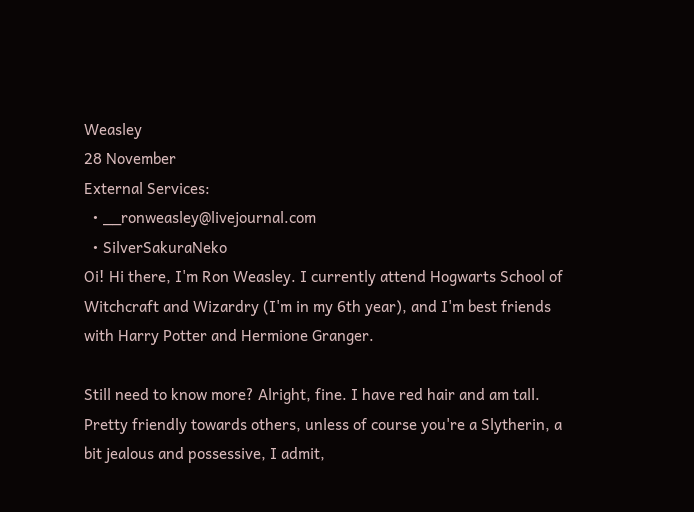Weasley
28 November
External Services:
  • __ronweasley@livejournal.com
  • SilverSakuraNeko
Oi! Hi there, I'm Ron Weasley. I currently attend Hogwarts School of Witchcraft and Wizardry (I'm in my 6th year), and I'm best friends with Harry Potter and Hermione Granger.

Still need to know more? Alright, fine. I have red hair and am tall. Pretty friendly towards others, unless of course you're a Slytherin, a bit jealous and possessive, I admit,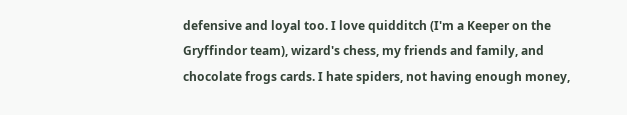defensive and loyal too. I love quidditch (I'm a Keeper on the Gryffindor team), wizard's chess, my friends and family, and chocolate frogs cards. I hate spiders, not having enough money,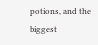potions, and the biggest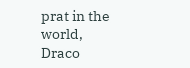prat in the world, Draco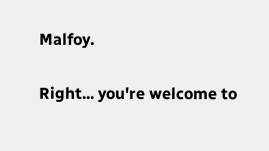Malfoy.

Right... you're welcome to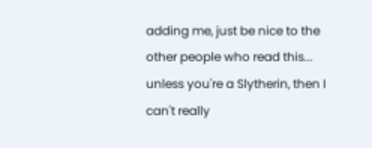adding me, just be nice to the other people who read this... unless you're a Slytherin, then I can't really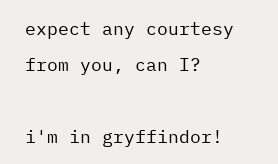expect any courtesy from you, can I?

i'm in gryffindor!